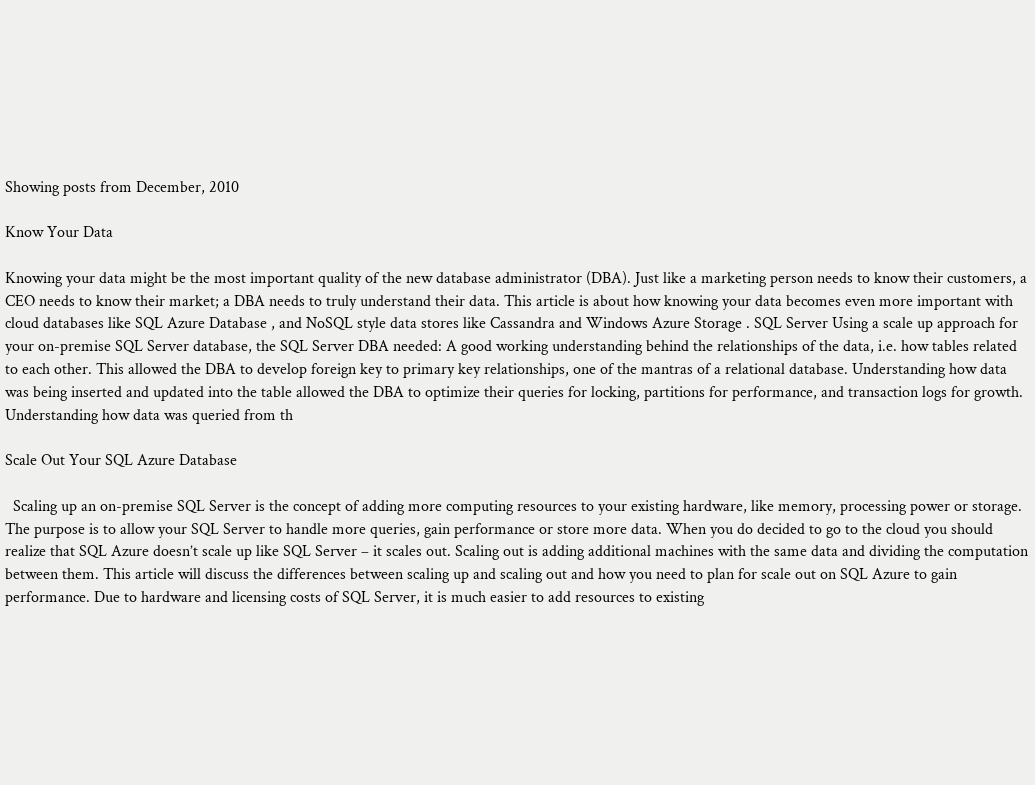Showing posts from December, 2010

Know Your Data

Knowing your data might be the most important quality of the new database administrator (DBA). Just like a marketing person needs to know their customers, a CEO needs to know their market; a DBA needs to truly understand their data. This article is about how knowing your data becomes even more important with cloud databases like SQL Azure Database , and NoSQL style data stores like Cassandra and Windows Azure Storage . SQL Server Using a scale up approach for your on-premise SQL Server database, the SQL Server DBA needed: A good working understanding behind the relationships of the data, i.e. how tables related to each other. This allowed the DBA to develop foreign key to primary key relationships, one of the mantras of a relational database. Understanding how data was being inserted and updated into the table allowed the DBA to optimize their queries for locking, partitions for performance, and transaction logs for growth. Understanding how data was queried from th

Scale Out Your SQL Azure Database

  Scaling up an on-premise SQL Server is the concept of adding more computing resources to your existing hardware, like memory, processing power or storage. The purpose is to allow your SQL Server to handle more queries, gain performance or store more data. When you do decided to go to the cloud you should realize that SQL Azure doesn’t scale up like SQL Server – it scales out. Scaling out is adding additional machines with the same data and dividing the computation between them. This article will discuss the differences between scaling up and scaling out and how you need to plan for scale out on SQL Azure to gain performance. Due to hardware and licensing costs of SQL Server, it is much easier to add resources to existing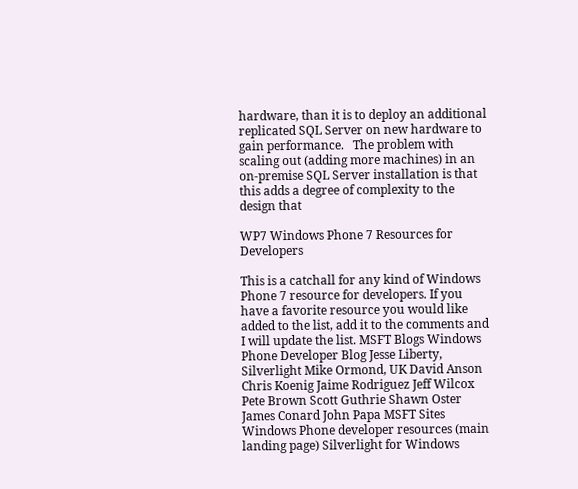hardware, than it is to deploy an additional replicated SQL Server on new hardware to gain performance.   The problem with scaling out (adding more machines) in an on-premise SQL Server installation is that this adds a degree of complexity to the design that

WP7 Windows Phone 7 Resources for Developers

This is a catchall for any kind of Windows Phone 7 resource for developers. If you have a favorite resource you would like added to the list, add it to the comments and I will update the list. MSFT Blogs Windows Phone Developer Blog Jesse Liberty, Silverlight Mike Ormond, UK David Anson Chris Koenig Jaime Rodriguez Jeff Wilcox Pete Brown Scott Guthrie Shawn Oster James Conard John Papa MSFT Sites Windows Phone developer resources (main landing page) Silverlight for Windows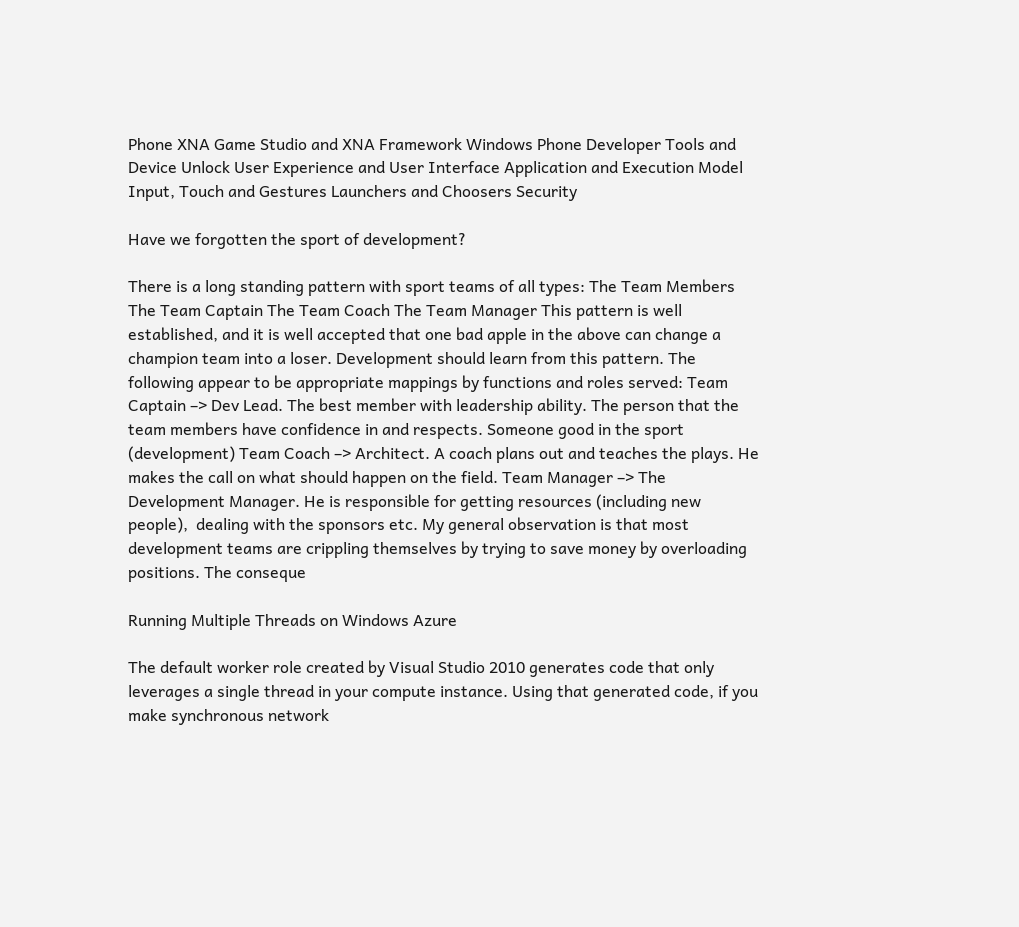Phone XNA Game Studio and XNA Framework Windows Phone Developer Tools and Device Unlock User Experience and User Interface Application and Execution Model Input, Touch and Gestures Launchers and Choosers Security

Have we forgotten the sport of development?

There is a long standing pattern with sport teams of all types: The Team Members The Team Captain The Team Coach The Team Manager This pattern is well established, and it is well accepted that one bad apple in the above can change a champion team into a loser. Development should learn from this pattern. The following appear to be appropriate mappings by functions and roles served: Team Captain –> Dev Lead. The best member with leadership ability. The person that the team members have confidence in and respects. Someone good in the sport (development) Team Coach –> Architect. A coach plans out and teaches the plays. He makes the call on what should happen on the field. Team Manager –> The Development Manager. He is responsible for getting resources (including new people),  dealing with the sponsors etc. My general observation is that most development teams are crippling themselves by trying to save money by overloading positions. The conseque

Running Multiple Threads on Windows Azure

The default worker role created by Visual Studio 2010 generates code that only leverages a single thread in your compute instance. Using that generated code, if you make synchronous network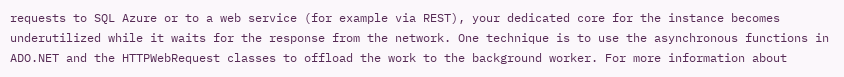requests to SQL Azure or to a web service (for example via REST), your dedicated core for the instance becomes underutilized while it waits for the response from the network. One technique is to use the asynchronous functions in ADO.NET and the HTTPWebRequest classes to offload the work to the background worker. For more information about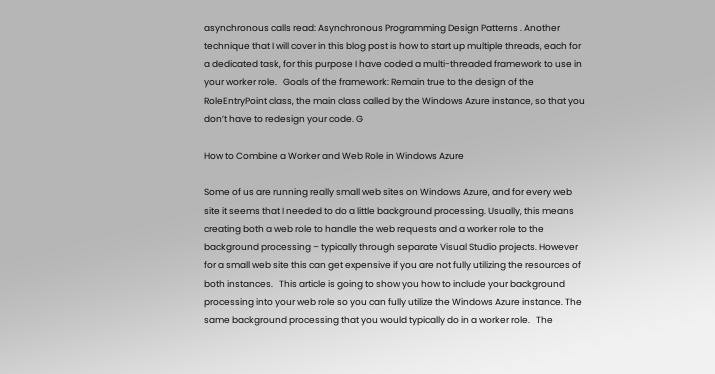asynchronous calls read: Asynchronous Programming Design Patterns . Another technique that I will cover in this blog post is how to start up multiple threads, each for a dedicated task, for this purpose I have coded a multi-threaded framework to use in your worker role.   Goals of the framework: Remain true to the design of the RoleEntryPoint class, the main class called by the Windows Azure instance, so that you don’t have to redesign your code. G

How to Combine a Worker and Web Role in Windows Azure

Some of us are running really small web sites on Windows Azure, and for every web site it seems that I needed to do a little background processing. Usually, this means creating both a web role to handle the web requests and a worker role to the background processing – typically through separate Visual Studio projects. However for a small web site this can get expensive if you are not fully utilizing the resources of both instances.   This article is going to show you how to include your background processing into your web role so you can fully utilize the Windows Azure instance. The same background processing that you would typically do in a worker role.   The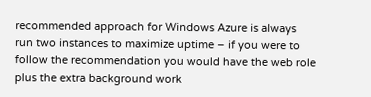recommended approach for Windows Azure is always run two instances to maximize uptime – if you were to follow the recommendation you would have the web role plus the extra background work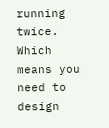running twice. Which means you need to design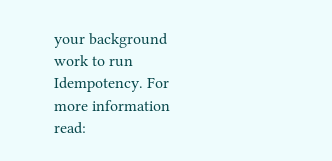your background work to run Idempotency. For more information read: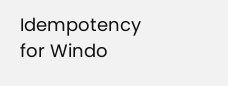Idempotency for Windo